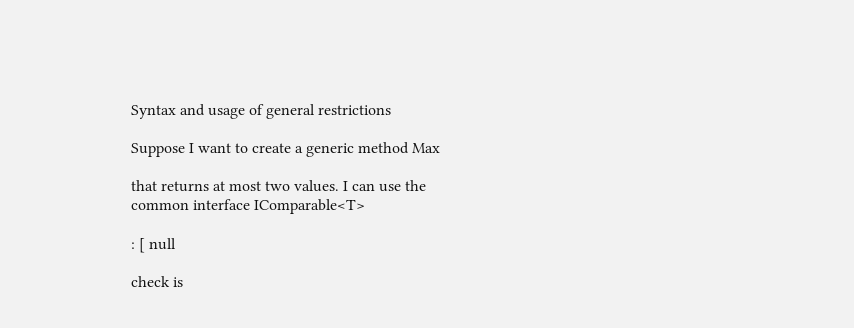Syntax and usage of general restrictions

Suppose I want to create a generic method Max

that returns at most two values. I can use the common interface IComparable<T>

: [ null

check is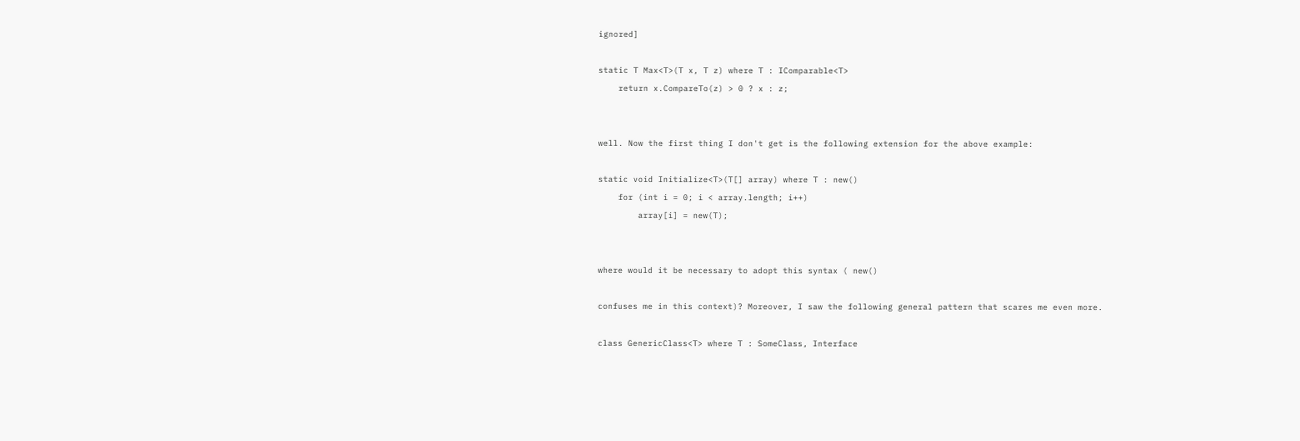ignored]

static T Max<T>(T x, T z) where T : IComparable<T>
    return x.CompareTo(z) > 0 ? x : z;


well. Now the first thing I don't get is the following extension for the above example:

static void Initialize<T>(T[] array) where T : new()
    for (int i = 0; i < array.length; i++)
        array[i] = new(T);


where would it be necessary to adopt this syntax ( new()

confuses me in this context)? Moreover, I saw the following general pattern that scares me even more.

class GenericClass<T> where T : SomeClass, Interface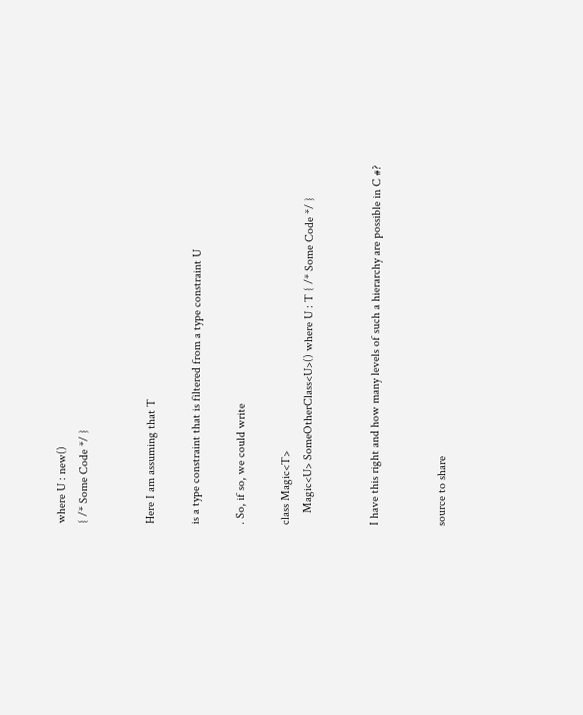where U : new()
{ /* Some Code */ }


Here I am assuming that T

is a type constraint that is filtered from a type constraint U

. So, if so, we could write

class Magic<T>
    Magic<U> SomeOtherClass<U>() where U : T { /* Some Code */ }


I have this right and how many levels of such a hierarchy are possible in C #?


source to share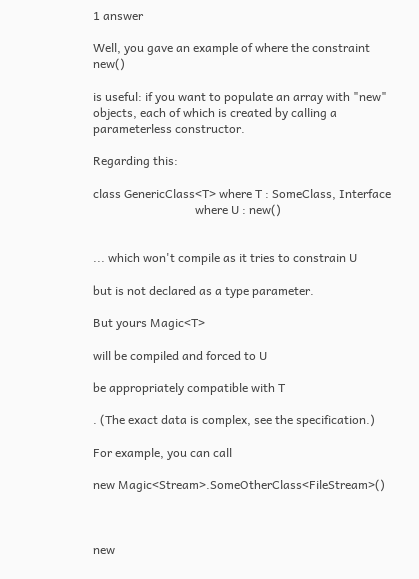1 answer

Well, you gave an example of where the constraint new()

is useful: if you want to populate an array with "new" objects, each of which is created by calling a parameterless constructor.

Regarding this:

class GenericClass<T> where T : SomeClass, Interface
                                  where U : new()


... which won't compile as it tries to constrain U

but is not declared as a type parameter.

But yours Magic<T>

will be compiled and forced to U

be appropriately compatible with T

. (The exact data is complex, see the specification.)

For example, you can call

new Magic<Stream>.SomeOtherClass<FileStream>()



new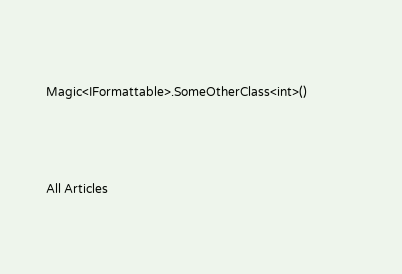Magic<IFormattable>.SomeOtherClass<int>()




All Articles